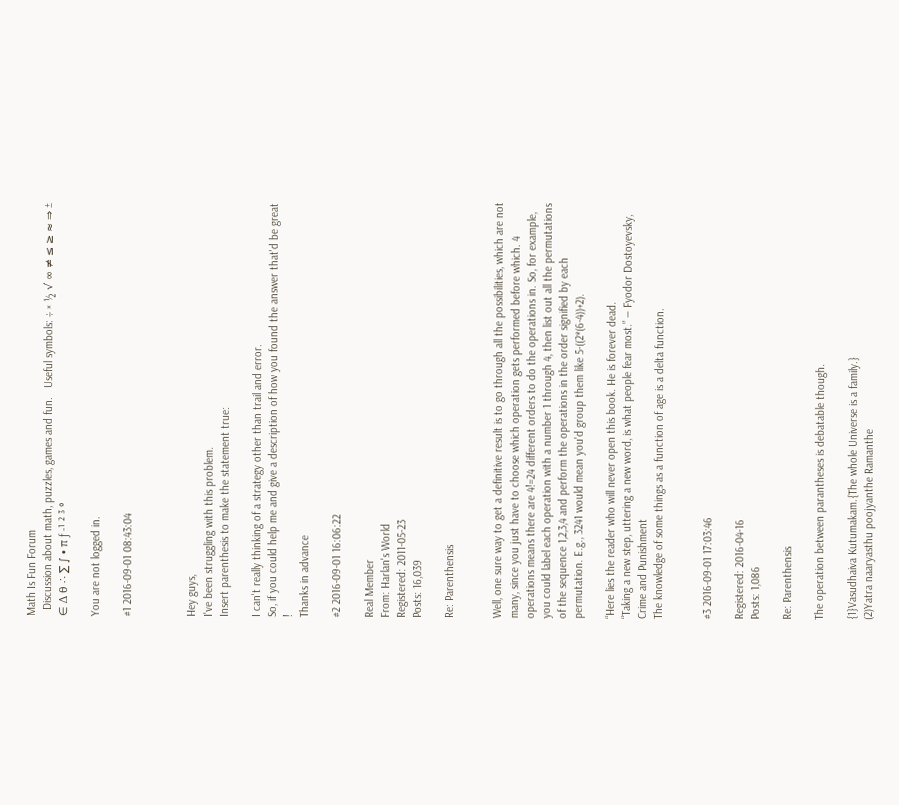Math Is Fun Forum
  Discussion about math, puzzles, games and fun.   Useful symbols: ÷ × ½ √ ∞ ≠ ≤ ≥ ≈ ⇒ ± ∈ Δ θ ∴ ∑ ∫ • π ƒ -¹ ² ³ °

You are not logged in.

#1 2016-09-01 08:43:04



Hey guys,
I've been struggling with this problem.
Insert parenthesis to make the statement true:

I can't really thinking of a strategy other than trail and error.
So, if you could help me and give a description of how you found the answer that'd be great !
Thanks in advance

#2 2016-09-01 16:06:22

Real Member
From: Harlan's World
Registered: 2011-05-23
Posts: 16,039

Re: Parenthensis


Well, one sure way to get a definitive result is to go through all the possibilities, which are not many, since you just have to choose which operation gets performed before which. 4 operations means there are 4!=24 different orders to do the operations in. So, for example, you could label each operation with a number 1 through 4, then list out all the permutations of the sequence 1,2,3,4 and perform the operations in the order signified by each permutation. E.g., 3241 would mean you'd group them like 5-((2*(6-4))+2).

“Here lies the reader who will never open this book. He is forever dead.
“Taking a new step, uttering a new word, is what people fear most.” ― Fyodor Dostoyevsky, Crime and Punishment
The knowledge of some things as a function of age is a delta function.


#3 2016-09-01 17:03:46

Registered: 2016-04-16
Posts: 1,086

Re: Parenthensis

The operation between parantheses is debatable though.

{1}Vasudhaiva Kutumakam.{The whole Universe is a family.}
(2)Yatra naaryasthu poojyanthe Ramanthe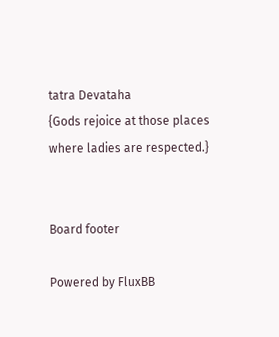tatra Devataha
{Gods rejoice at those places where ladies are respected.}


Board footer

Powered by FluxBB